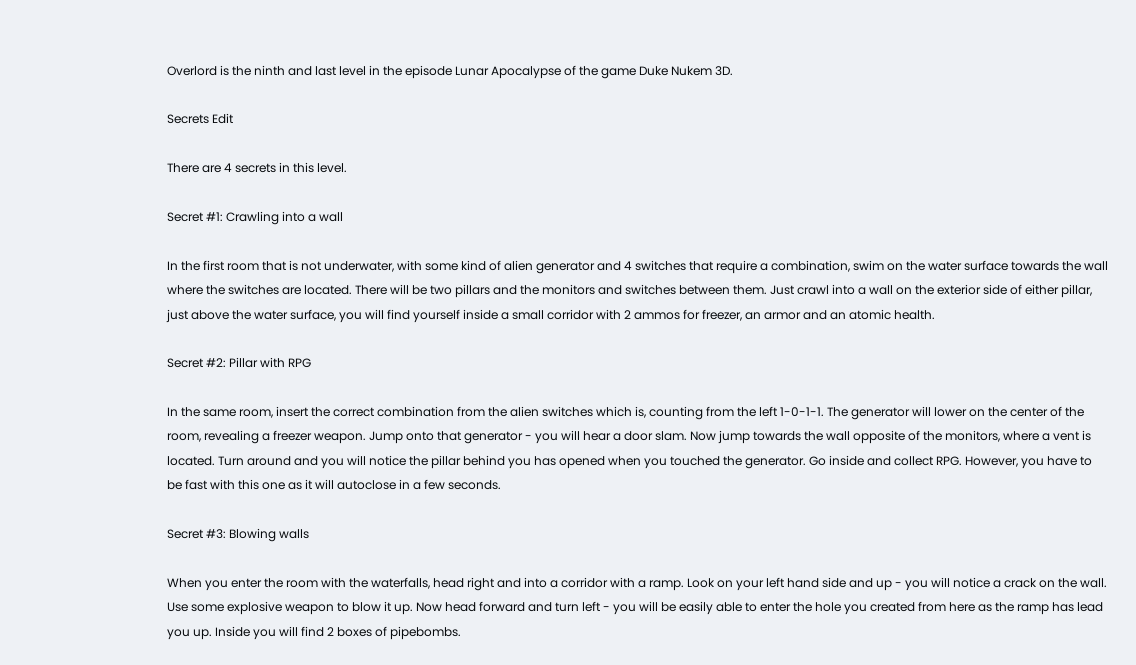Overlord is the ninth and last level in the episode Lunar Apocalypse of the game Duke Nukem 3D.

Secrets Edit

There are 4 secrets in this level.

Secret #1: Crawling into a wall

In the first room that is not underwater, with some kind of alien generator and 4 switches that require a combination, swim on the water surface towards the wall where the switches are located. There will be two pillars and the monitors and switches between them. Just crawl into a wall on the exterior side of either pillar, just above the water surface, you will find yourself inside a small corridor with 2 ammos for freezer, an armor and an atomic health.

Secret #2: Pillar with RPG

In the same room, insert the correct combination from the alien switches which is, counting from the left 1-0-1-1. The generator will lower on the center of the room, revealing a freezer weapon. Jump onto that generator - you will hear a door slam. Now jump towards the wall opposite of the monitors, where a vent is located. Turn around and you will notice the pillar behind you has opened when you touched the generator. Go inside and collect RPG. However, you have to be fast with this one as it will autoclose in a few seconds.

Secret #3: Blowing walls

When you enter the room with the waterfalls, head right and into a corridor with a ramp. Look on your left hand side and up - you will notice a crack on the wall. Use some explosive weapon to blow it up. Now head forward and turn left - you will be easily able to enter the hole you created from here as the ramp has lead you up. Inside you will find 2 boxes of pipebombs.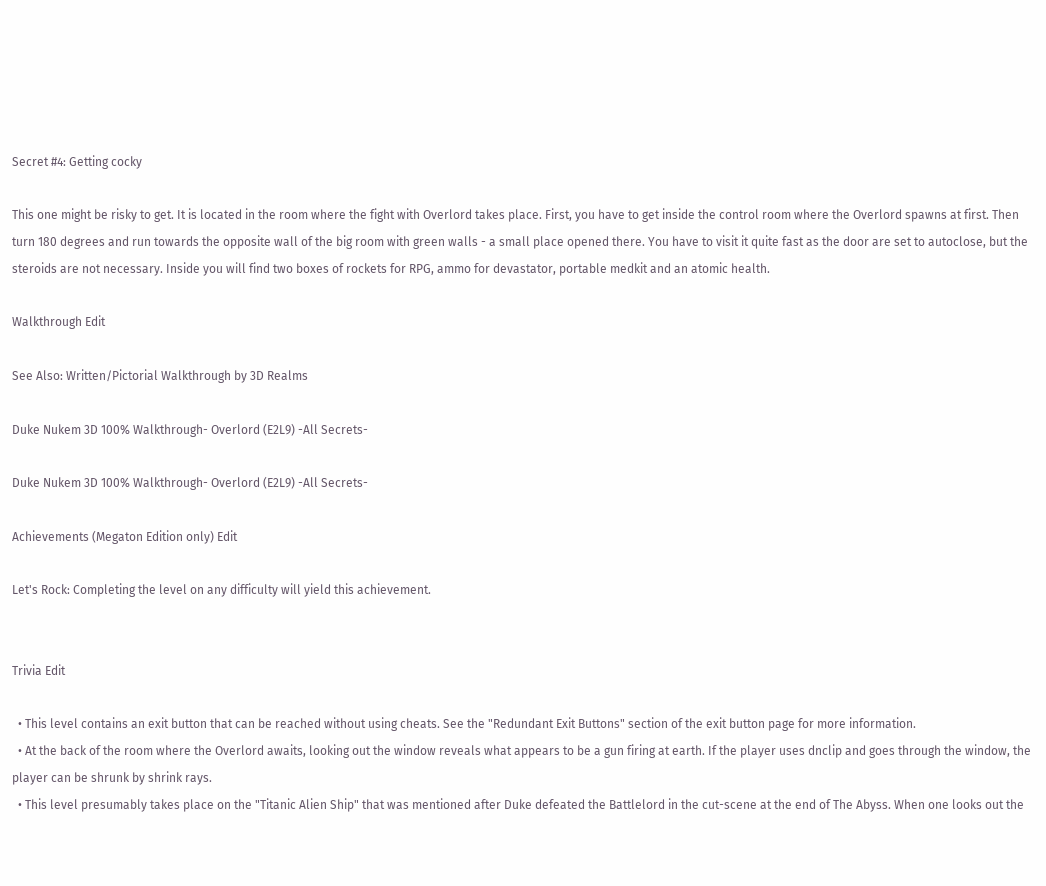Secret #4: Getting cocky

This one might be risky to get. It is located in the room where the fight with Overlord takes place. First, you have to get inside the control room where the Overlord spawns at first. Then turn 180 degrees and run towards the opposite wall of the big room with green walls - a small place opened there. You have to visit it quite fast as the door are set to autoclose, but the steroids are not necessary. Inside you will find two boxes of rockets for RPG, ammo for devastator, portable medkit and an atomic health.

Walkthrough Edit

See Also: Written/Pictorial Walkthrough by 3D Realms

Duke Nukem 3D 100% Walkthrough- Overlord (E2L9) -All Secrets-

Duke Nukem 3D 100% Walkthrough- Overlord (E2L9) -All Secrets-

Achievements (Megaton Edition only) Edit

Let's Rock: Completing the level on any difficulty will yield this achievement.


Trivia Edit

  • This level contains an exit button that can be reached without using cheats. See the "Redundant Exit Buttons" section of the exit button page for more information.
  • At the back of the room where the Overlord awaits, looking out the window reveals what appears to be a gun firing at earth. If the player uses dnclip and goes through the window, the player can be shrunk by shrink rays.
  • This level presumably takes place on the "Titanic Alien Ship" that was mentioned after Duke defeated the Battlelord in the cut-scene at the end of The Abyss. When one looks out the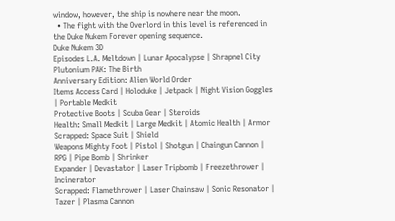window, however, the ship is nowhere near the moon.
  • The fight with the Overlord in this level is referenced in the Duke Nukem Forever opening sequence.
Duke Nukem 3D
Episodes L.A. Meltdown | Lunar Apocalypse | Shrapnel City
Plutonium PAK: The Birth
Anniversary Edition: Alien World Order
Items Access Card | Holoduke | Jetpack | Night Vision Goggles | Portable Medkit
Protective Boots | Scuba Gear | Steroids
Health: Small Medkit | Large Medkit | Atomic Health | Armor
Scrapped: Space Suit | Shield
Weapons Mighty Foot | Pistol | Shotgun | Chaingun Cannon | RPG | Pipe Bomb | Shrinker
Expander | Devastator | Laser Tripbomb | Freezethrower | Incinerator
Scrapped: Flamethrower | Laser Chainsaw | Sonic Resonator | Tazer | Plasma Cannon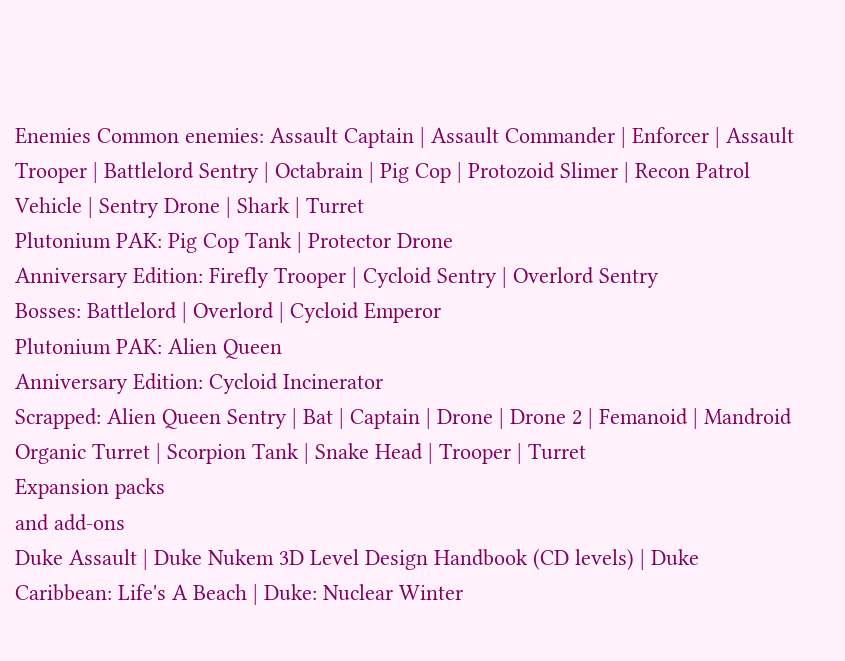Enemies Common enemies: Assault Captain | Assault Commander | Enforcer | Assault Trooper | Battlelord Sentry | Octabrain | Pig Cop | Protozoid Slimer | Recon Patrol Vehicle | Sentry Drone | Shark | Turret
Plutonium PAK: Pig Cop Tank | Protector Drone
Anniversary Edition: Firefly Trooper | Cycloid Sentry | Overlord Sentry
Bosses: Battlelord | Overlord | Cycloid Emperor
Plutonium PAK: Alien Queen
Anniversary Edition: Cycloid Incinerator
Scrapped: Alien Queen Sentry | Bat | Captain | Drone | Drone 2 | Femanoid | Mandroid
Organic Turret | Scorpion Tank | Snake Head | Trooper | Turret
Expansion packs
and add-ons
Duke Assault | Duke Nukem 3D Level Design Handbook (CD levels) | Duke Caribbean: Life's A Beach | Duke: Nuclear Winter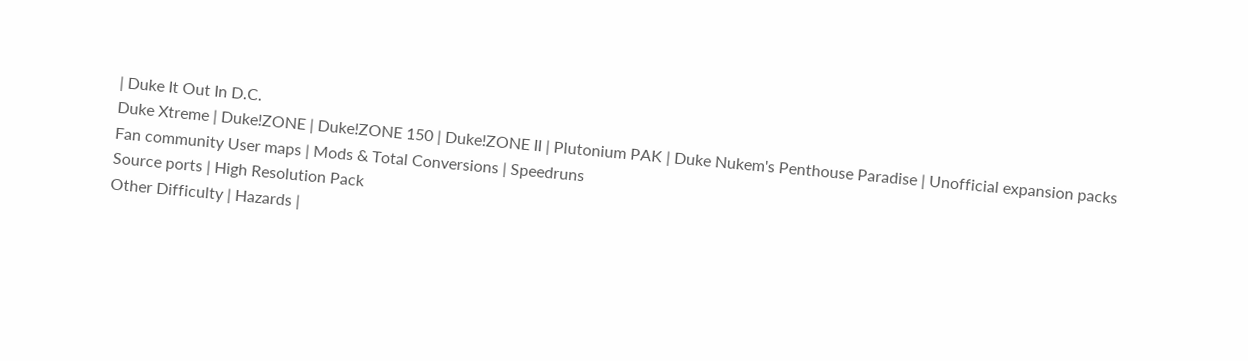| Duke It Out In D.C.
Duke Xtreme | Duke!ZONE | Duke!ZONE 150 | Duke!ZONE II | Plutonium PAK | Duke Nukem's Penthouse Paradise | Unofficial expansion packs
Fan community User maps | Mods & Total Conversions | Speedruns
Source ports | High Resolution Pack
Other Difficulty | Hazards |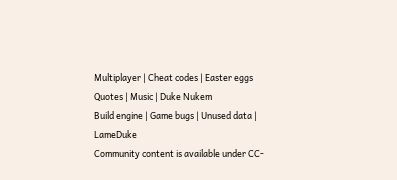Multiplayer | Cheat codes | Easter eggs
Quotes | Music | Duke Nukem
Build engine | Game bugs | Unused data | LameDuke
Community content is available under CC-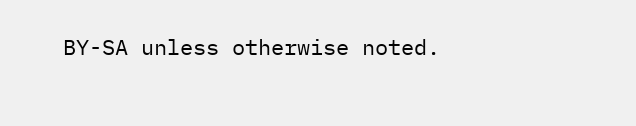BY-SA unless otherwise noted.